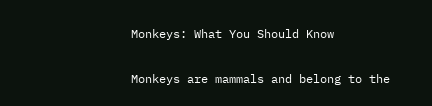Monkeys: What You Should Know

Monkeys are mammals and belong to the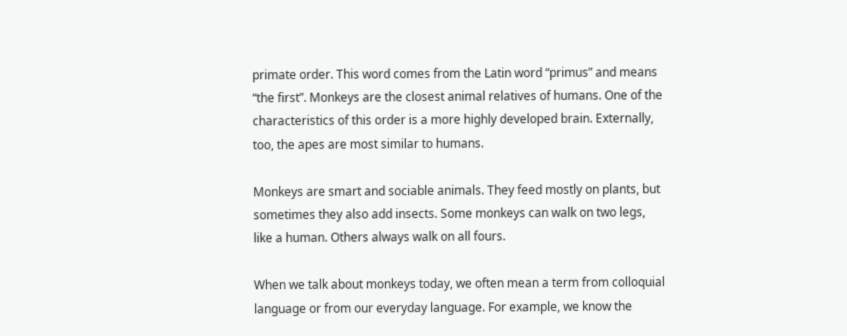primate order. This word comes from the Latin word “primus” and means “the first”. Monkeys are the closest animal relatives of humans. One of the characteristics of this order is a more highly developed brain. Externally, too, the apes are most similar to humans.

Monkeys are smart and sociable animals. They feed mostly on plants, but sometimes they also add insects. Some monkeys can walk on two legs, like a human. Others always walk on all fours.

When we talk about monkeys today, we often mean a term from colloquial language or from our everyday language. For example, we know the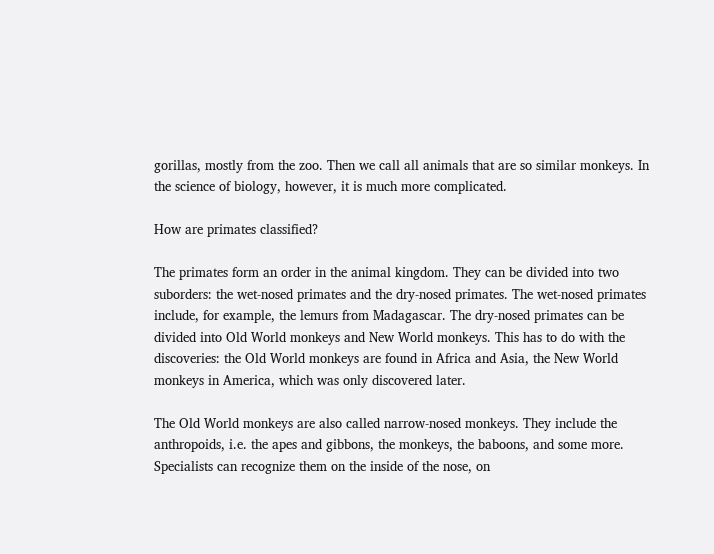gorillas, mostly from the zoo. Then we call all animals that are so similar monkeys. In the science of biology, however, it is much more complicated.

How are primates classified?

The primates form an order in the animal kingdom. They can be divided into two suborders: the wet-nosed primates and the dry-nosed primates. The wet-nosed primates include, for example, the lemurs from Madagascar. The dry-nosed primates can be divided into Old World monkeys and New World monkeys. This has to do with the discoveries: the Old World monkeys are found in Africa and Asia, the New World monkeys in America, which was only discovered later.

The Old World monkeys are also called narrow-nosed monkeys. They include the anthropoids, i.e. the apes and gibbons, the monkeys, the baboons, and some more. Specialists can recognize them on the inside of the nose, on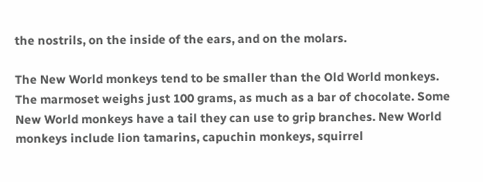the nostrils, on the inside of the ears, and on the molars.

The New World monkeys tend to be smaller than the Old World monkeys. The marmoset weighs just 100 grams, as much as a bar of chocolate. Some New World monkeys have a tail they can use to grip branches. New World monkeys include lion tamarins, capuchin monkeys, squirrel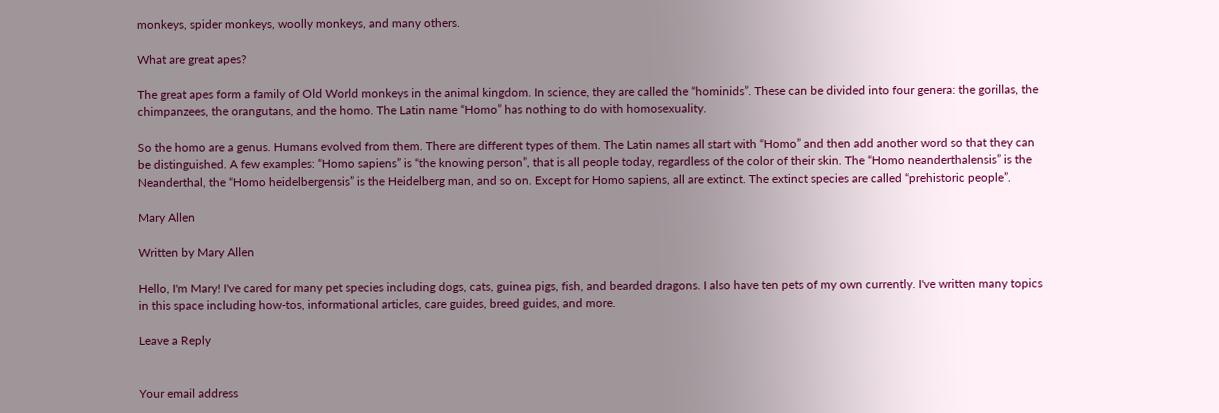monkeys, spider monkeys, woolly monkeys, and many others.

What are great apes?

The great apes form a family of Old World monkeys in the animal kingdom. In science, they are called the “hominids”. These can be divided into four genera: the gorillas, the chimpanzees, the orangutans, and the homo. The Latin name “Homo” has nothing to do with homosexuality.

So the homo are a genus. Humans evolved from them. There are different types of them. The Latin names all start with “Homo” and then add another word so that they can be distinguished. A few examples: “Homo sapiens” is “the knowing person”, that is all people today, regardless of the color of their skin. The “Homo neanderthalensis” is the Neanderthal, the “Homo heidelbergensis” is the Heidelberg man, and so on. Except for Homo sapiens, all are extinct. The extinct species are called “prehistoric people”.

Mary Allen

Written by Mary Allen

Hello, I'm Mary! I've cared for many pet species including dogs, cats, guinea pigs, fish, and bearded dragons. I also have ten pets of my own currently. I've written many topics in this space including how-tos, informational articles, care guides, breed guides, and more.

Leave a Reply


Your email address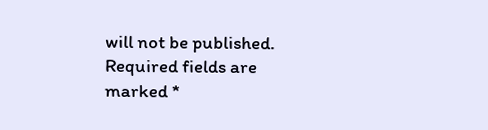will not be published. Required fields are marked *